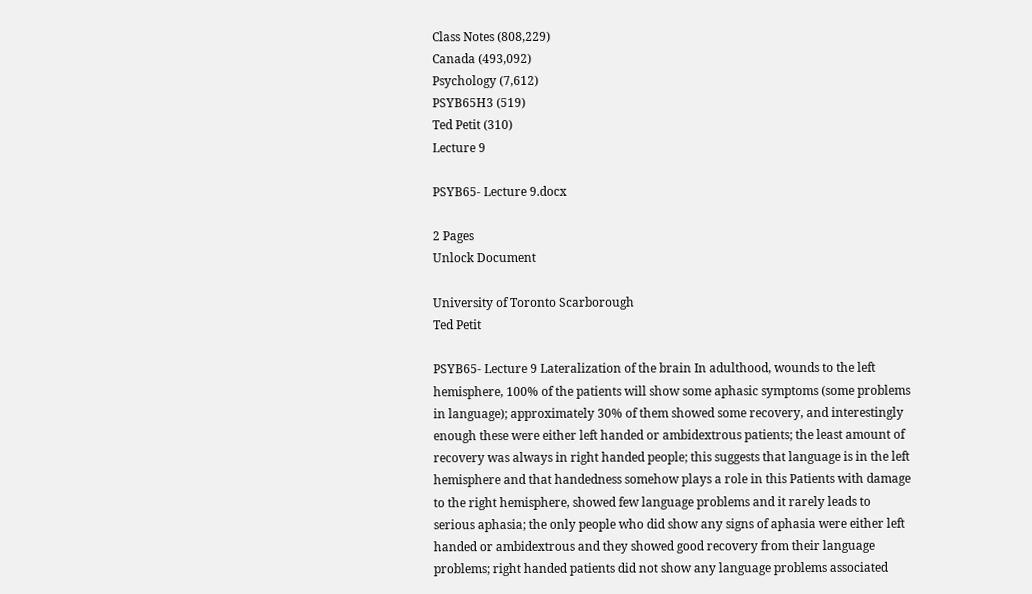Class Notes (808,229)
Canada (493,092)
Psychology (7,612)
PSYB65H3 (519)
Ted Petit (310)
Lecture 9

PSYB65- Lecture 9.docx

2 Pages
Unlock Document

University of Toronto Scarborough
Ted Petit

PSYB65- Lecture 9 Lateralization of the brain In adulthood, wounds to the left hemisphere, 100% of the patients will show some aphasic symptoms (some problems in language); approximately 30% of them showed some recovery, and interestingly enough these were either left handed or ambidextrous patients; the least amount of recovery was always in right handed people; this suggests that language is in the left hemisphere and that handedness somehow plays a role in this Patients with damage to the right hemisphere, showed few language problems and it rarely leads to serious aphasia; the only people who did show any signs of aphasia were either left handed or ambidextrous and they showed good recovery from their language problems; right handed patients did not show any language problems associated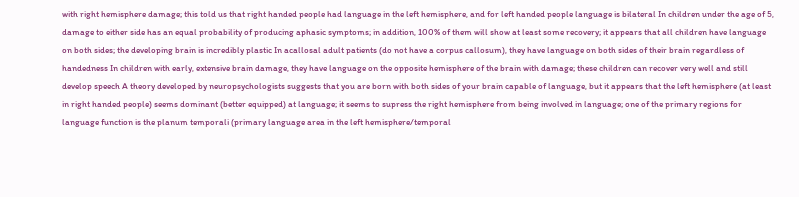with right hemisphere damage; this told us that right handed people had language in the left hemisphere, and for left handed people language is bilateral In children under the age of 5, damage to either side has an equal probability of producing aphasic symptoms; in addition, 100% of them will show at least some recovery; it appears that all children have language on both sides; the developing brain is incredibly plastic In acallosal adult patients (do not have a corpus callosum), they have language on both sides of their brain regardless of handedness In children with early, extensive brain damage, they have language on the opposite hemisphere of the brain with damage; these children can recover very well and still develop speech A theory developed by neuropsychologists suggests that you are born with both sides of your brain capable of language, but it appears that the left hemisphere (at least in right handed people) seems dominant (better equipped) at language; it seems to supress the right hemisphere from being involved in language; one of the primary regions for language function is the planum temporali (primary language area in the left hemisphere/temporal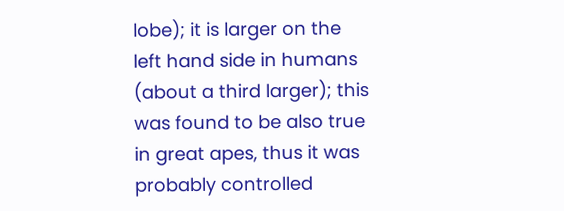lobe); it is larger on the left hand side in humans (about a third larger); this was found to be also true in great apes, thus it was probably controlled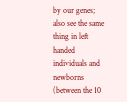by our genes; also see the same thing in left handed individuals and newborns (between the 10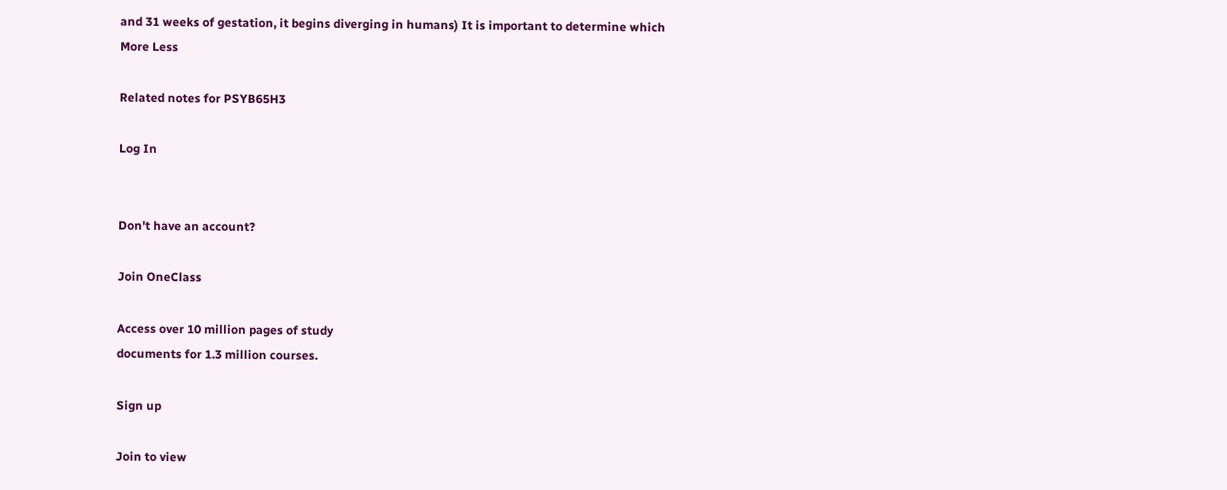and 31 weeks of gestation, it begins diverging in humans) It is important to determine which
More Less

Related notes for PSYB65H3

Log In


Don't have an account?

Join OneClass

Access over 10 million pages of study
documents for 1.3 million courses.

Sign up

Join to view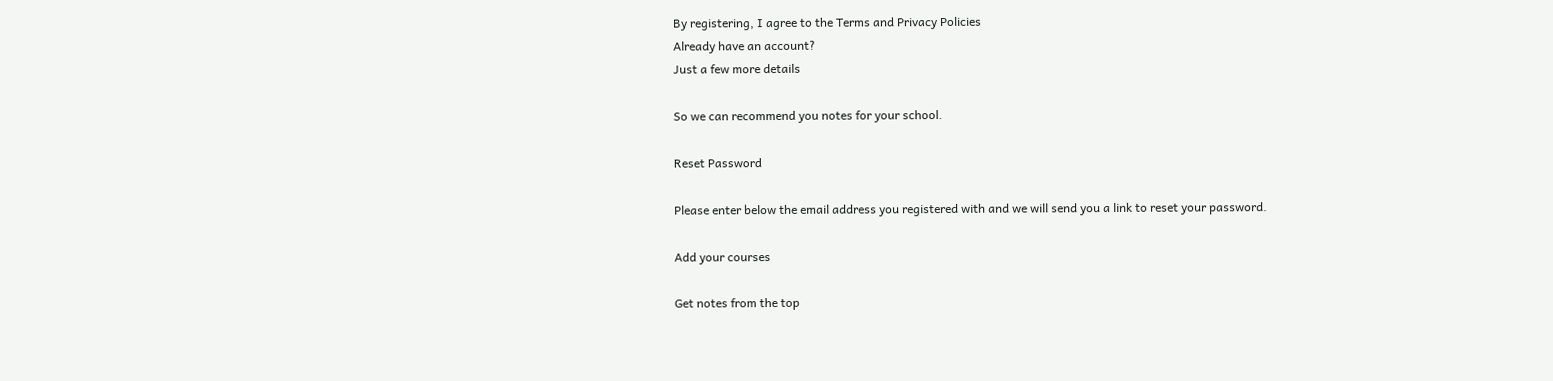By registering, I agree to the Terms and Privacy Policies
Already have an account?
Just a few more details

So we can recommend you notes for your school.

Reset Password

Please enter below the email address you registered with and we will send you a link to reset your password.

Add your courses

Get notes from the top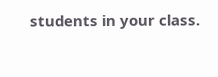students in your class.